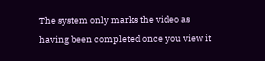The system only marks the video as having been completed once you view it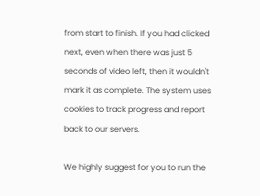from start to finish. If you had clicked next, even when there was just 5 seconds of video left, then it wouldn't mark it as complete. The system uses cookies to track progress and report back to our servers.

We highly suggest for you to run the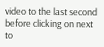video to the last second before clicking on next to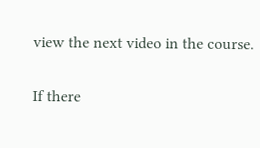view the next video in the course.

If there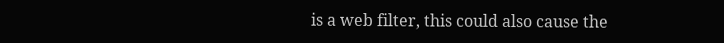is a web filter, this could also cause the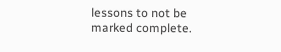lessons to not be marked complete.